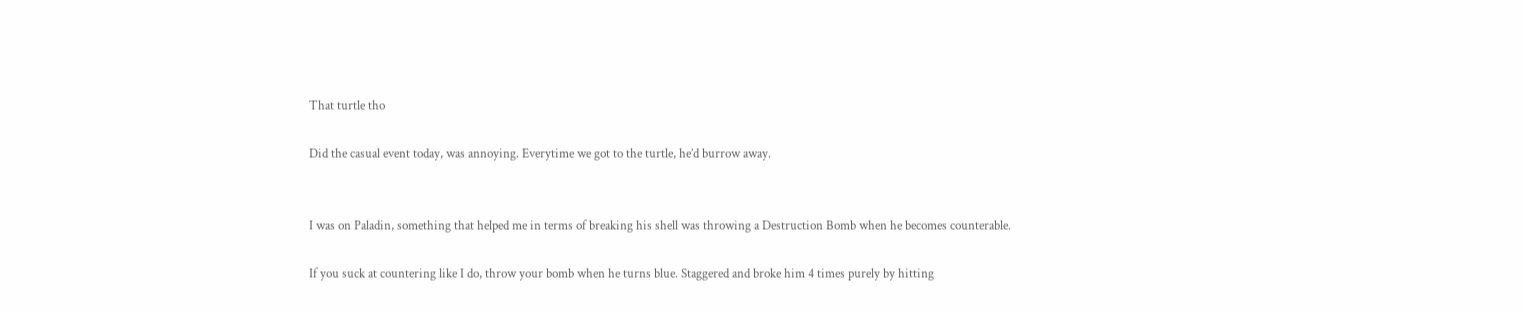That turtle tho

Did the casual event today, was annoying. Everytime we got to the turtle, he’d burrow away.


I was on Paladin, something that helped me in terms of breaking his shell was throwing a Destruction Bomb when he becomes counterable.

If you suck at countering like I do, throw your bomb when he turns blue. Staggered and broke him 4 times purely by hitting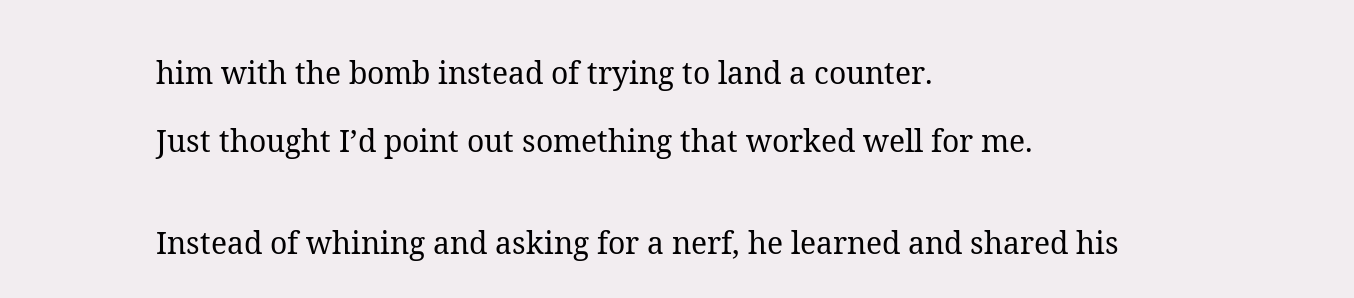him with the bomb instead of trying to land a counter.

Just thought I’d point out something that worked well for me.


Instead of whining and asking for a nerf, he learned and shared his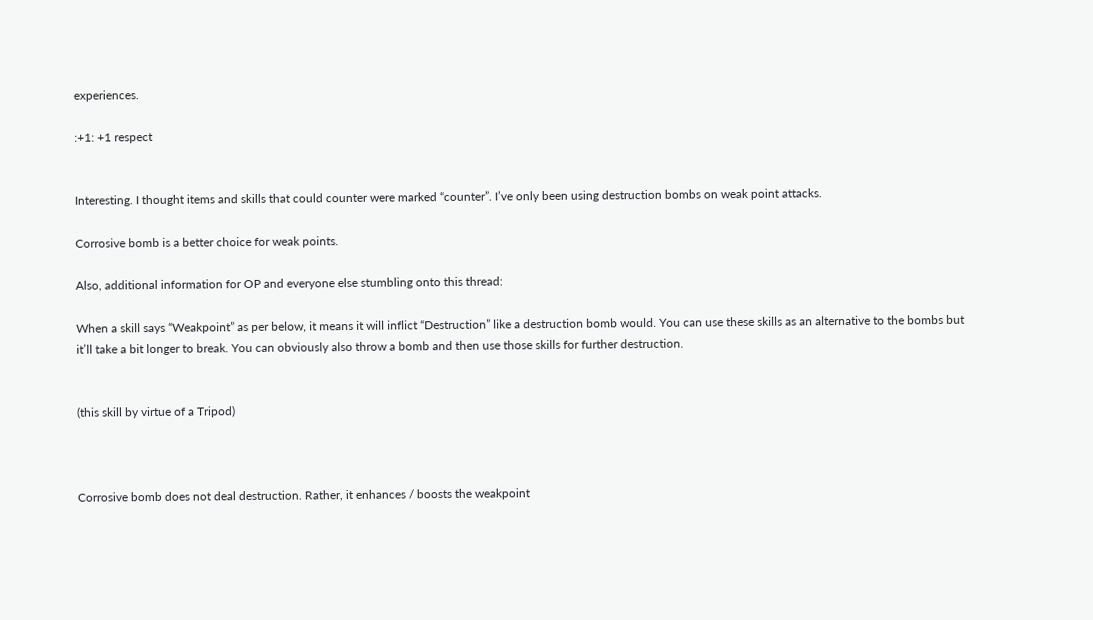experiences.

:+1: +1 respect


Interesting. I thought items and skills that could counter were marked “counter”. I’ve only been using destruction bombs on weak point attacks.

Corrosive bomb is a better choice for weak points.

Also, additional information for OP and everyone else stumbling onto this thread:

When a skill says “Weakpoint” as per below, it means it will inflict “Destruction” like a destruction bomb would. You can use these skills as an alternative to the bombs but it’ll take a bit longer to break. You can obviously also throw a bomb and then use those skills for further destruction.


(this skill by virtue of a Tripod)



Corrosive bomb does not deal destruction. Rather, it enhances / boosts the weakpoint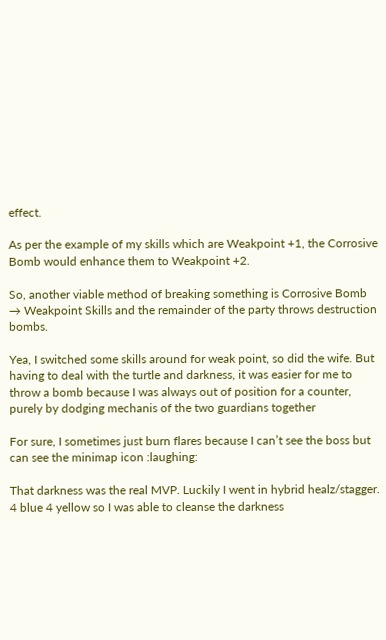effect.

As per the example of my skills which are Weakpoint +1, the Corrosive Bomb would enhance them to Weakpoint +2.

So, another viable method of breaking something is Corrosive Bomb → Weakpoint Skills and the remainder of the party throws destruction bombs.

Yea, I switched some skills around for weak point, so did the wife. But having to deal with the turtle and darkness, it was easier for me to throw a bomb because I was always out of position for a counter, purely by dodging mechanis of the two guardians together

For sure, I sometimes just burn flares because I can’t see the boss but can see the minimap icon :laughing:

That darkness was the real MVP. Luckily I went in hybrid healz/stagger. 4 blue 4 yellow so I was able to cleanse the darkness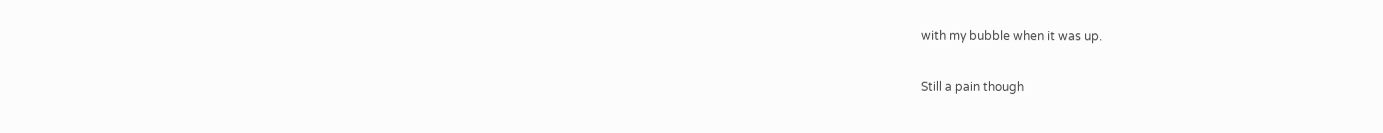with my bubble when it was up.

Still a pain though